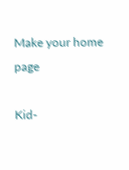Make your home page

Kid-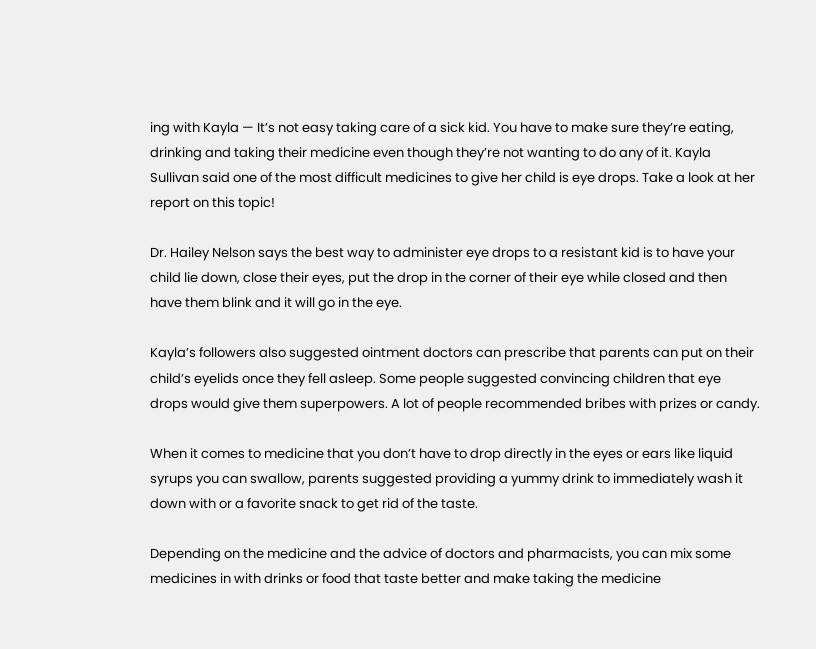ing with Kayla — It’s not easy taking care of a sick kid. You have to make sure they’re eating, drinking and taking their medicine even though they’re not wanting to do any of it. Kayla Sullivan said one of the most difficult medicines to give her child is eye drops. Take a look at her report on this topic!

Dr. Hailey Nelson says the best way to administer eye drops to a resistant kid is to have your child lie down, close their eyes, put the drop in the corner of their eye while closed and then have them blink and it will go in the eye.

Kayla’s followers also suggested ointment doctors can prescribe that parents can put on their child’s eyelids once they fell asleep. Some people suggested convincing children that eye drops would give them superpowers. A lot of people recommended bribes with prizes or candy.

When it comes to medicine that you don’t have to drop directly in the eyes or ears like liquid syrups you can swallow, parents suggested providing a yummy drink to immediately wash it down with or a favorite snack to get rid of the taste.

Depending on the medicine and the advice of doctors and pharmacists, you can mix some medicines in with drinks or food that taste better and make taking the medicine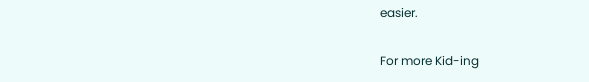easier.

For more Kid-ing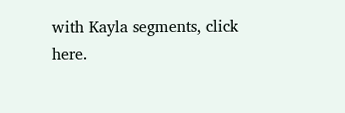with Kayla segments, click here.